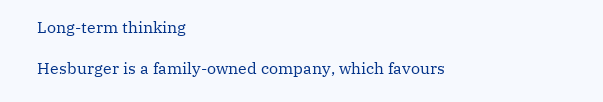Long-term thinking

Hesburger is a family-owned company, which favours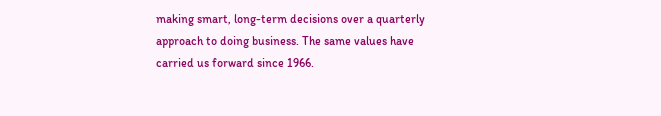making smart, long-term decisions over a quarterly approach to doing business. The same values have carried us forward since 1966.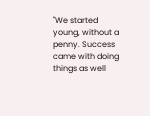"We started young, without a penny. Success came with doing things as well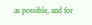as possible, and for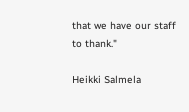that we have our staff to thank."

Heikki Salmela